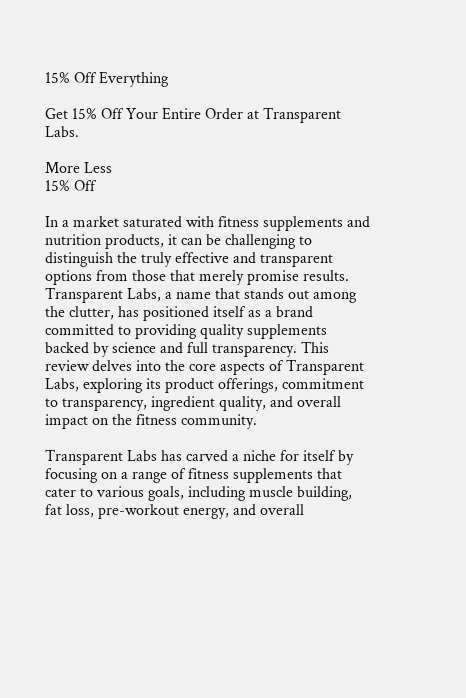15% Off Everything

Get 15% Off Your Entire Order at Transparent Labs.

More Less
15% Off

In a market saturated with fitness supplements and nutrition products, it can be challenging to distinguish the truly effective and transparent options from those that merely promise results. Transparent Labs, a name that stands out among the clutter, has positioned itself as a brand committed to providing quality supplements backed by science and full transparency. This review delves into the core aspects of Transparent Labs, exploring its product offerings, commitment to transparency, ingredient quality, and overall impact on the fitness community.

Transparent Labs has carved a niche for itself by focusing on a range of fitness supplements that cater to various goals, including muscle building, fat loss, pre-workout energy, and overall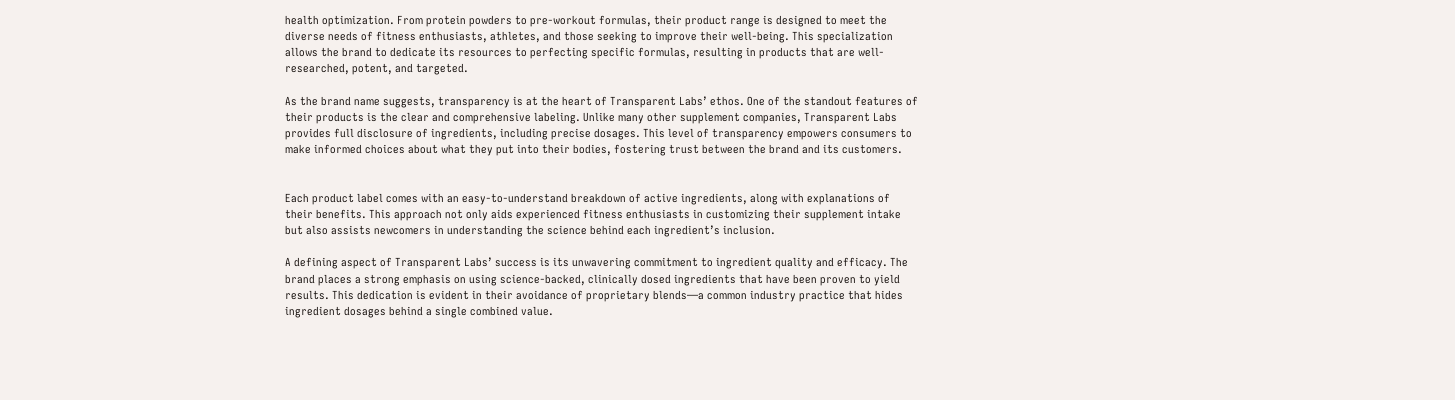health optimization. From protein powders to pre-workout formulas, their product range is designed to meet the diverse needs of fitness enthusiasts, athletes, and those seeking to improve their well-being. This specialization allows the brand to dedicate its resources to perfecting specific formulas, resulting in products that are well-researched, potent, and targeted.

As the brand name suggests, transparency is at the heart of Transparent Labs’ ethos. One of the standout features of their products is the clear and comprehensive labeling. Unlike many other supplement companies, Transparent Labs provides full disclosure of ingredients, including precise dosages. This level of transparency empowers consumers to make informed choices about what they put into their bodies, fostering trust between the brand and its customers.


Each product label comes with an easy-to-understand breakdown of active ingredients, along with explanations of their benefits. This approach not only aids experienced fitness enthusiasts in customizing their supplement intake but also assists newcomers in understanding the science behind each ingredient’s inclusion.

A defining aspect of Transparent Labs’ success is its unwavering commitment to ingredient quality and efficacy. The brand places a strong emphasis on using science-backed, clinically dosed ingredients that have been proven to yield results. This dedication is evident in their avoidance of proprietary blends—a common industry practice that hides ingredient dosages behind a single combined value.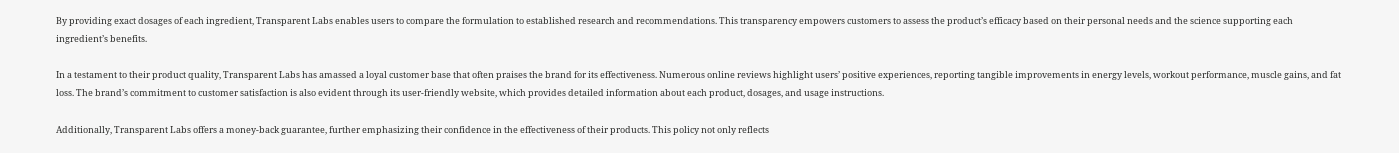By providing exact dosages of each ingredient, Transparent Labs enables users to compare the formulation to established research and recommendations. This transparency empowers customers to assess the product’s efficacy based on their personal needs and the science supporting each ingredient’s benefits.

In a testament to their product quality, Transparent Labs has amassed a loyal customer base that often praises the brand for its effectiveness. Numerous online reviews highlight users’ positive experiences, reporting tangible improvements in energy levels, workout performance, muscle gains, and fat loss. The brand’s commitment to customer satisfaction is also evident through its user-friendly website, which provides detailed information about each product, dosages, and usage instructions.

Additionally, Transparent Labs offers a money-back guarantee, further emphasizing their confidence in the effectiveness of their products. This policy not only reflects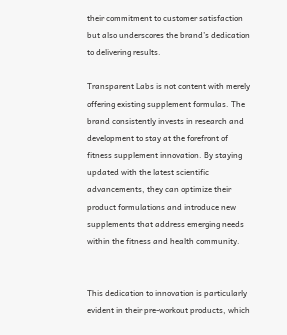their commitment to customer satisfaction but also underscores the brand’s dedication to delivering results.

Transparent Labs is not content with merely offering existing supplement formulas. The brand consistently invests in research and development to stay at the forefront of fitness supplement innovation. By staying updated with the latest scientific advancements, they can optimize their product formulations and introduce new supplements that address emerging needs within the fitness and health community.


This dedication to innovation is particularly evident in their pre-workout products, which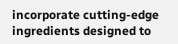incorporate cutting-edge ingredients designed to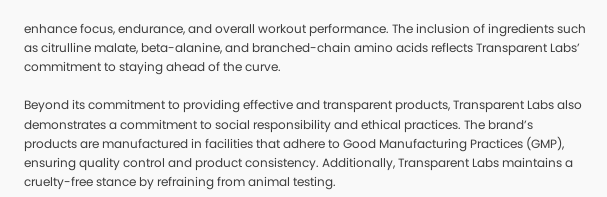enhance focus, endurance, and overall workout performance. The inclusion of ingredients such as citrulline malate, beta-alanine, and branched-chain amino acids reflects Transparent Labs’ commitment to staying ahead of the curve.

Beyond its commitment to providing effective and transparent products, Transparent Labs also demonstrates a commitment to social responsibility and ethical practices. The brand’s products are manufactured in facilities that adhere to Good Manufacturing Practices (GMP), ensuring quality control and product consistency. Additionally, Transparent Labs maintains a cruelty-free stance by refraining from animal testing.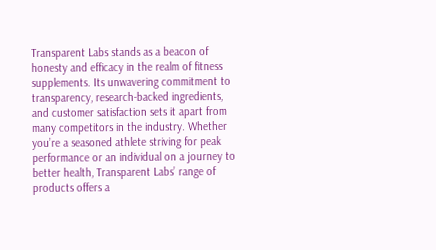Transparent Labs stands as a beacon of honesty and efficacy in the realm of fitness supplements. Its unwavering commitment to transparency, research-backed ingredients, and customer satisfaction sets it apart from many competitors in the industry. Whether you’re a seasoned athlete striving for peak performance or an individual on a journey to better health, Transparent Labs’ range of products offers a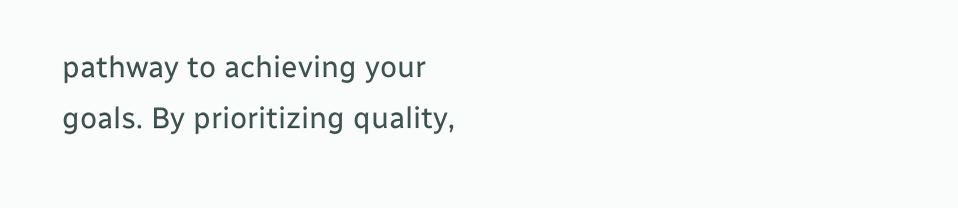pathway to achieving your goals. By prioritizing quality,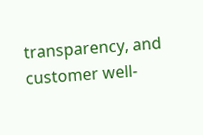transparency, and customer well-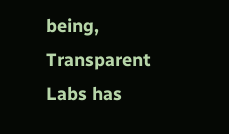being, Transparent Labs has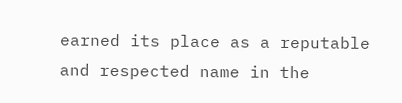earned its place as a reputable and respected name in the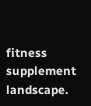fitness supplement landscape.